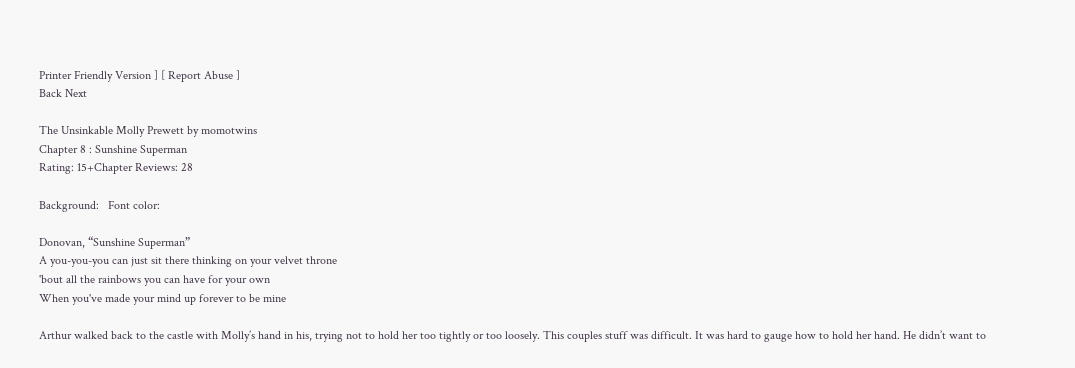Printer Friendly Version ] [ Report Abuse ]
Back Next

The Unsinkable Molly Prewett by momotwins
Chapter 8 : Sunshine Superman
Rating: 15+Chapter Reviews: 28

Background:   Font color:

Donovan, “Sunshine Superman”
A you-you-you can just sit there thinking on your velvet throne
'bout all the rainbows you can have for your own
When you've made your mind up forever to be mine

Arthur walked back to the castle with Molly’s hand in his, trying not to hold her too tightly or too loosely. This couples stuff was difficult. It was hard to gauge how to hold her hand. He didn’t want to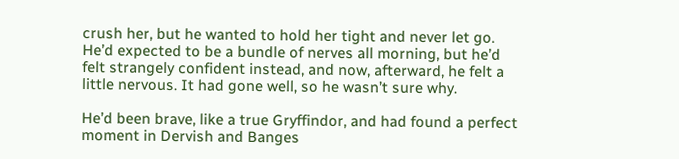crush her, but he wanted to hold her tight and never let go. He’d expected to be a bundle of nerves all morning, but he’d felt strangely confident instead, and now, afterward, he felt a little nervous. It had gone well, so he wasn’t sure why.

He’d been brave, like a true Gryffindor, and had found a perfect moment in Dervish and Banges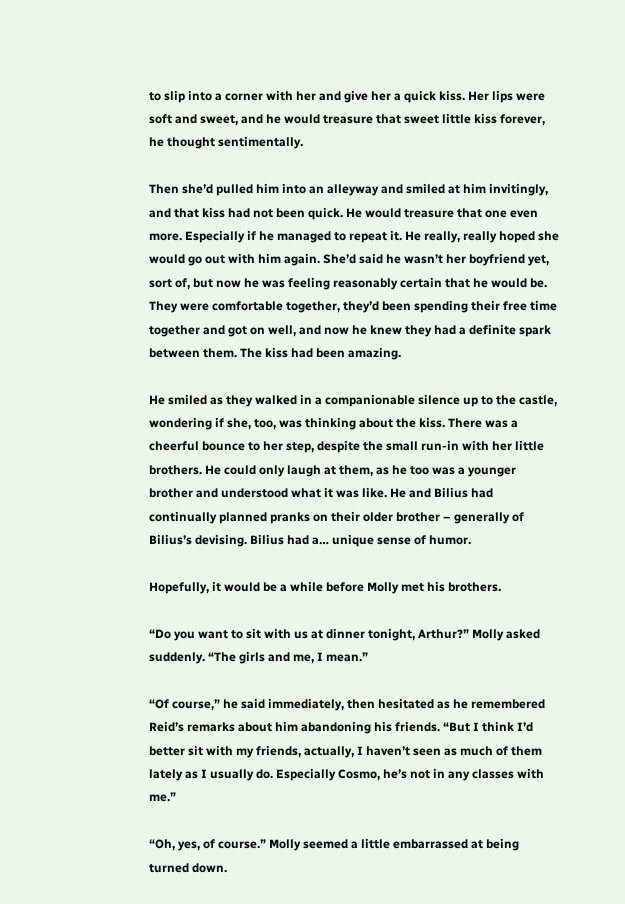to slip into a corner with her and give her a quick kiss. Her lips were soft and sweet, and he would treasure that sweet little kiss forever, he thought sentimentally.

Then she’d pulled him into an alleyway and smiled at him invitingly, and that kiss had not been quick. He would treasure that one even more. Especially if he managed to repeat it. He really, really hoped she would go out with him again. She’d said he wasn’t her boyfriend yet, sort of, but now he was feeling reasonably certain that he would be. They were comfortable together, they’d been spending their free time together and got on well, and now he knew they had a definite spark between them. The kiss had been amazing.

He smiled as they walked in a companionable silence up to the castle, wondering if she, too, was thinking about the kiss. There was a cheerful bounce to her step, despite the small run-in with her little brothers. He could only laugh at them, as he too was a younger brother and understood what it was like. He and Bilius had continually planned pranks on their older brother – generally of Bilius’s devising. Bilius had a… unique sense of humor.

Hopefully, it would be a while before Molly met his brothers.

“Do you want to sit with us at dinner tonight, Arthur?” Molly asked suddenly. “The girls and me, I mean.”

“Of course,” he said immediately, then hesitated as he remembered Reid’s remarks about him abandoning his friends. “But I think I’d better sit with my friends, actually, I haven’t seen as much of them lately as I usually do. Especially Cosmo, he’s not in any classes with me.”

“Oh, yes, of course.” Molly seemed a little embarrassed at being turned down.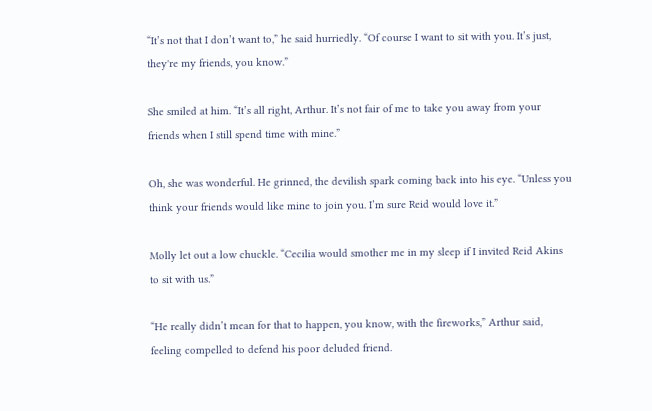“It’s not that I don’t want to,” he said hurriedly. “Of course I want to sit with you. It’s just, they're my friends, you know.”

She smiled at him. “It’s all right, Arthur. It’s not fair of me to take you away from your friends when I still spend time with mine.”

Oh, she was wonderful. He grinned, the devilish spark coming back into his eye. “Unless you think your friends would like mine to join you. I’m sure Reid would love it.”

Molly let out a low chuckle. “Cecilia would smother me in my sleep if I invited Reid Akins to sit with us.”

“He really didn’t mean for that to happen, you know, with the fireworks,” Arthur said, feeling compelled to defend his poor deluded friend.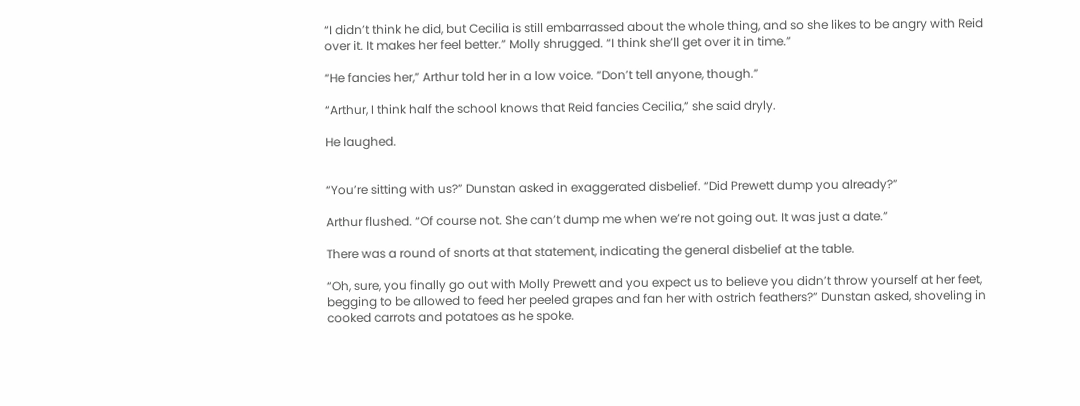“I didn’t think he did, but Cecilia is still embarrassed about the whole thing, and so she likes to be angry with Reid over it. It makes her feel better.” Molly shrugged. “I think she’ll get over it in time.”

“He fancies her,” Arthur told her in a low voice. “Don’t tell anyone, though.”

“Arthur, I think half the school knows that Reid fancies Cecilia,” she said dryly.

He laughed.


“You’re sitting with us?” Dunstan asked in exaggerated disbelief. “Did Prewett dump you already?”

Arthur flushed. “Of course not. She can’t dump me when we’re not going out. It was just a date.”

There was a round of snorts at that statement, indicating the general disbelief at the table.

“Oh, sure, you finally go out with Molly Prewett and you expect us to believe you didn’t throw yourself at her feet, begging to be allowed to feed her peeled grapes and fan her with ostrich feathers?” Dunstan asked, shoveling in cooked carrots and potatoes as he spoke.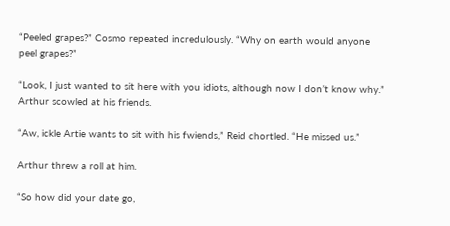“Peeled grapes?” Cosmo repeated incredulously. “Why on earth would anyone peel grapes?”

“Look, I just wanted to sit here with you idiots, although now I don’t know why.” Arthur scowled at his friends.

“Aw, ickle Artie wants to sit with his fwiends,” Reid chortled. “He missed us.”

Arthur threw a roll at him.

“So how did your date go,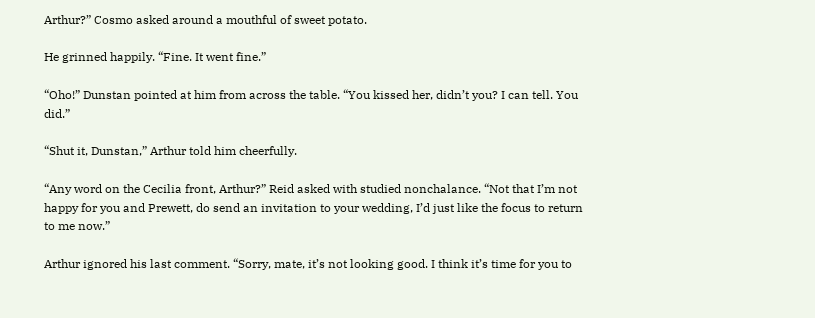Arthur?” Cosmo asked around a mouthful of sweet potato.

He grinned happily. “Fine. It went fine.”

“Oho!” Dunstan pointed at him from across the table. “You kissed her, didn’t you? I can tell. You did.”

“Shut it, Dunstan,” Arthur told him cheerfully.

“Any word on the Cecilia front, Arthur?” Reid asked with studied nonchalance. “Not that I’m not happy for you and Prewett, do send an invitation to your wedding, I’d just like the focus to return to me now.”

Arthur ignored his last comment. “Sorry, mate, it’s not looking good. I think it’s time for you to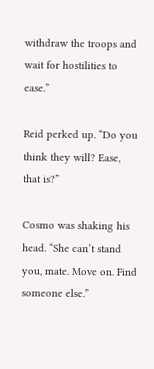withdraw the troops and wait for hostilities to ease.”

Reid perked up. “Do you think they will? Ease, that is?”

Cosmo was shaking his head. “She can’t stand you, mate. Move on. Find someone else.”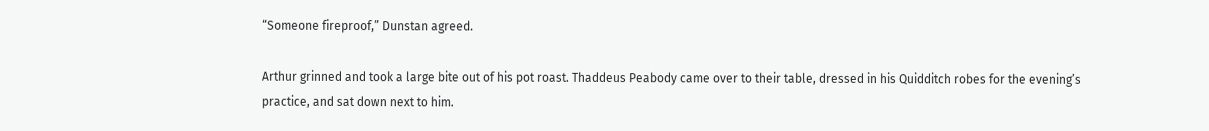“Someone fireproof,” Dunstan agreed.

Arthur grinned and took a large bite out of his pot roast. Thaddeus Peabody came over to their table, dressed in his Quidditch robes for the evening’s practice, and sat down next to him.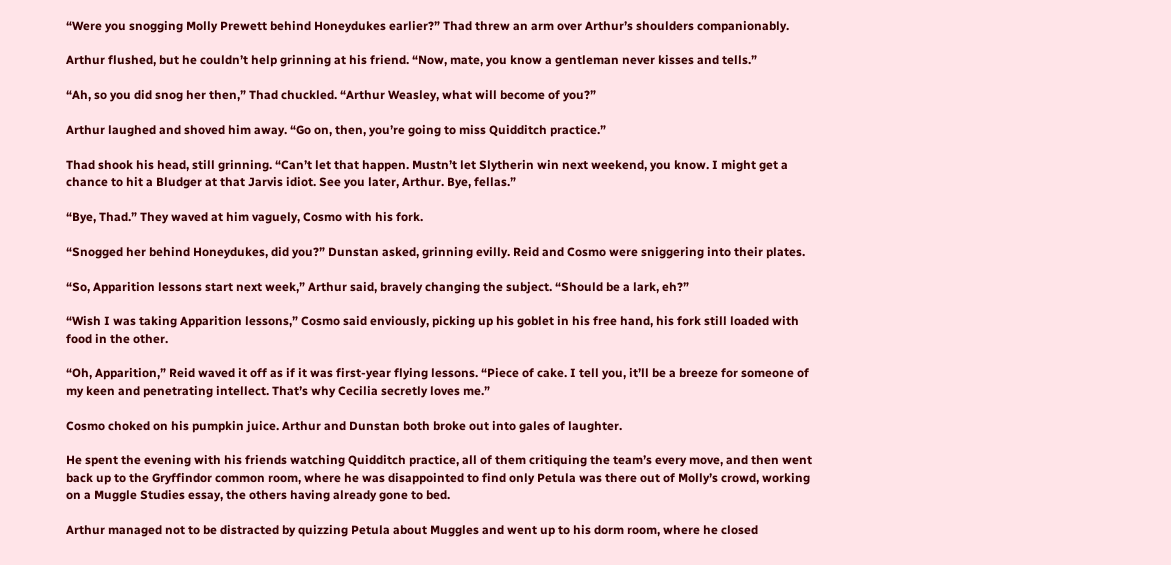“Were you snogging Molly Prewett behind Honeydukes earlier?” Thad threw an arm over Arthur’s shoulders companionably.

Arthur flushed, but he couldn’t help grinning at his friend. “Now, mate, you know a gentleman never kisses and tells.”

“Ah, so you did snog her then,” Thad chuckled. “Arthur Weasley, what will become of you?”

Arthur laughed and shoved him away. “Go on, then, you’re going to miss Quidditch practice.”

Thad shook his head, still grinning. “Can’t let that happen. Mustn’t let Slytherin win next weekend, you know. I might get a chance to hit a Bludger at that Jarvis idiot. See you later, Arthur. Bye, fellas.”

“Bye, Thad.” They waved at him vaguely, Cosmo with his fork.

“Snogged her behind Honeydukes, did you?” Dunstan asked, grinning evilly. Reid and Cosmo were sniggering into their plates.

“So, Apparition lessons start next week,” Arthur said, bravely changing the subject. “Should be a lark, eh?”

“Wish I was taking Apparition lessons,” Cosmo said enviously, picking up his goblet in his free hand, his fork still loaded with food in the other.

“Oh, Apparition,” Reid waved it off as if it was first-year flying lessons. “Piece of cake. I tell you, it’ll be a breeze for someone of my keen and penetrating intellect. That’s why Cecilia secretly loves me.”

Cosmo choked on his pumpkin juice. Arthur and Dunstan both broke out into gales of laughter.

He spent the evening with his friends watching Quidditch practice, all of them critiquing the team’s every move, and then went back up to the Gryffindor common room, where he was disappointed to find only Petula was there out of Molly’s crowd, working on a Muggle Studies essay, the others having already gone to bed.

Arthur managed not to be distracted by quizzing Petula about Muggles and went up to his dorm room, where he closed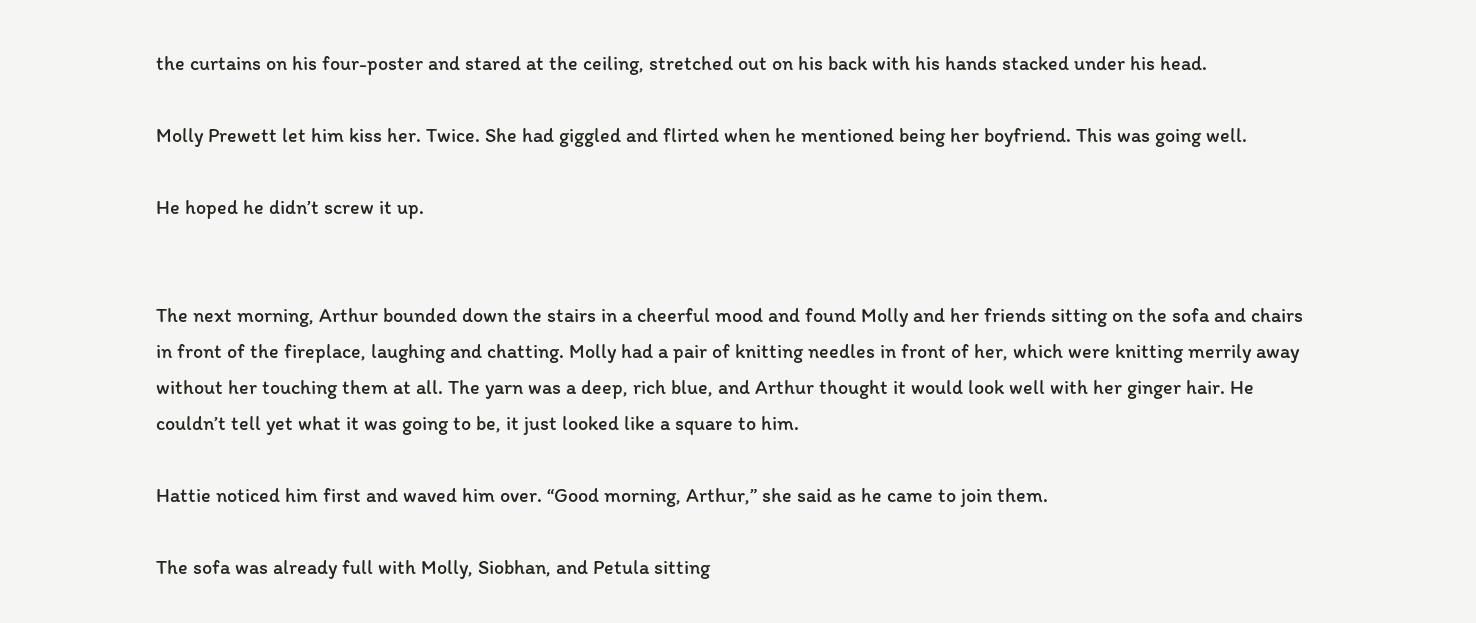the curtains on his four-poster and stared at the ceiling, stretched out on his back with his hands stacked under his head.

Molly Prewett let him kiss her. Twice. She had giggled and flirted when he mentioned being her boyfriend. This was going well.

He hoped he didn’t screw it up.


The next morning, Arthur bounded down the stairs in a cheerful mood and found Molly and her friends sitting on the sofa and chairs in front of the fireplace, laughing and chatting. Molly had a pair of knitting needles in front of her, which were knitting merrily away without her touching them at all. The yarn was a deep, rich blue, and Arthur thought it would look well with her ginger hair. He couldn’t tell yet what it was going to be, it just looked like a square to him.

Hattie noticed him first and waved him over. “Good morning, Arthur,” she said as he came to join them.

The sofa was already full with Molly, Siobhan, and Petula sitting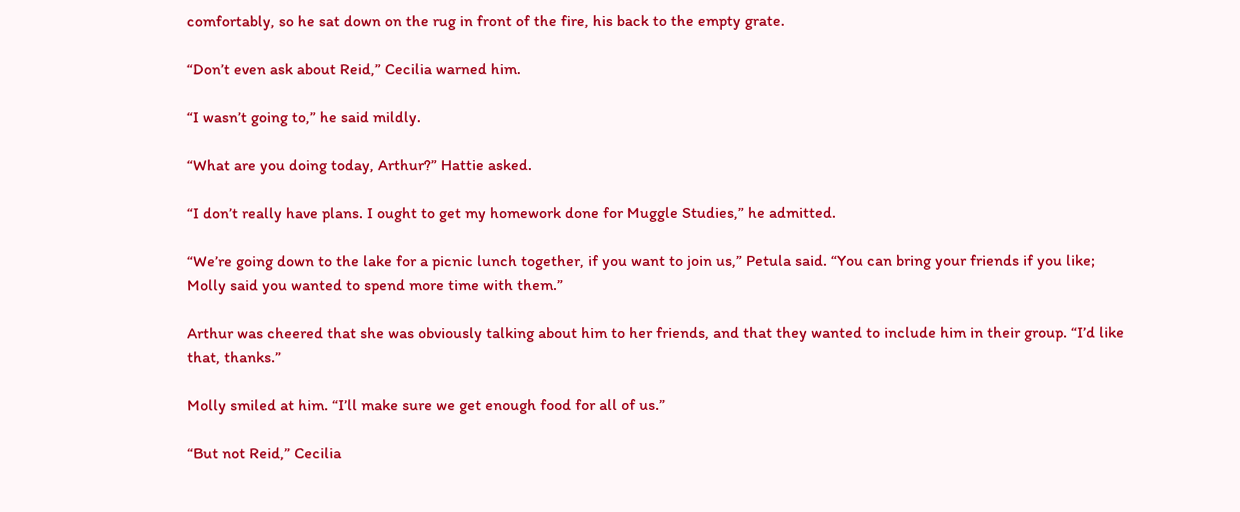comfortably, so he sat down on the rug in front of the fire, his back to the empty grate.

“Don’t even ask about Reid,” Cecilia warned him.

“I wasn’t going to,” he said mildly.

“What are you doing today, Arthur?” Hattie asked.

“I don’t really have plans. I ought to get my homework done for Muggle Studies,” he admitted.

“We’re going down to the lake for a picnic lunch together, if you want to join us,” Petula said. “You can bring your friends if you like; Molly said you wanted to spend more time with them.”

Arthur was cheered that she was obviously talking about him to her friends, and that they wanted to include him in their group. “I’d like that, thanks.”

Molly smiled at him. “I’ll make sure we get enough food for all of us.”

“But not Reid,” Cecilia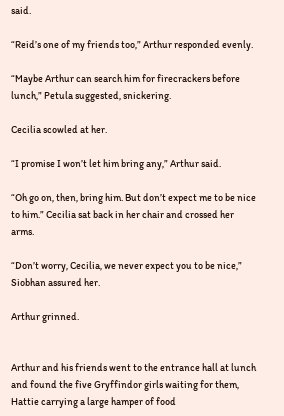said.

“Reid’s one of my friends too,” Arthur responded evenly.

“Maybe Arthur can search him for firecrackers before lunch,” Petula suggested, snickering.

Cecilia scowled at her.

“I promise I won’t let him bring any,” Arthur said.

“Oh go on, then, bring him. But don’t expect me to be nice to him.” Cecilia sat back in her chair and crossed her arms.

“Don’t worry, Cecilia, we never expect you to be nice,” Siobhan assured her.

Arthur grinned.


Arthur and his friends went to the entrance hall at lunch and found the five Gryffindor girls waiting for them, Hattie carrying a large hamper of food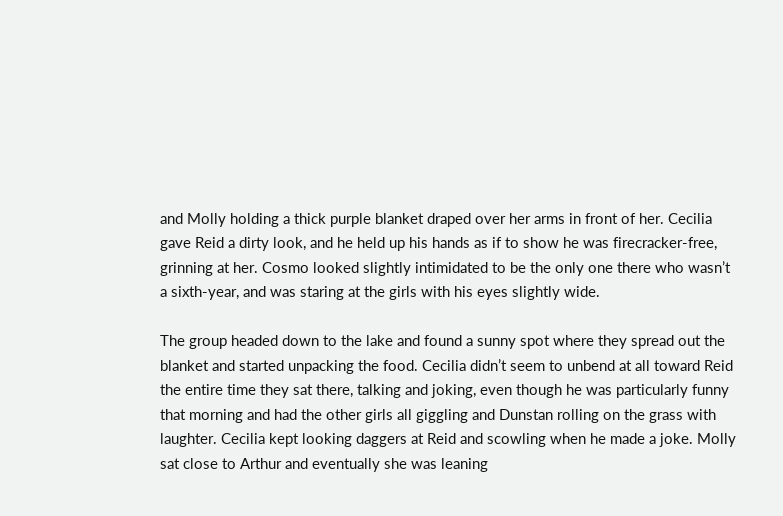and Molly holding a thick purple blanket draped over her arms in front of her. Cecilia gave Reid a dirty look, and he held up his hands as if to show he was firecracker-free, grinning at her. Cosmo looked slightly intimidated to be the only one there who wasn’t a sixth-year, and was staring at the girls with his eyes slightly wide.

The group headed down to the lake and found a sunny spot where they spread out the blanket and started unpacking the food. Cecilia didn’t seem to unbend at all toward Reid the entire time they sat there, talking and joking, even though he was particularly funny that morning and had the other girls all giggling and Dunstan rolling on the grass with laughter. Cecilia kept looking daggers at Reid and scowling when he made a joke. Molly sat close to Arthur and eventually she was leaning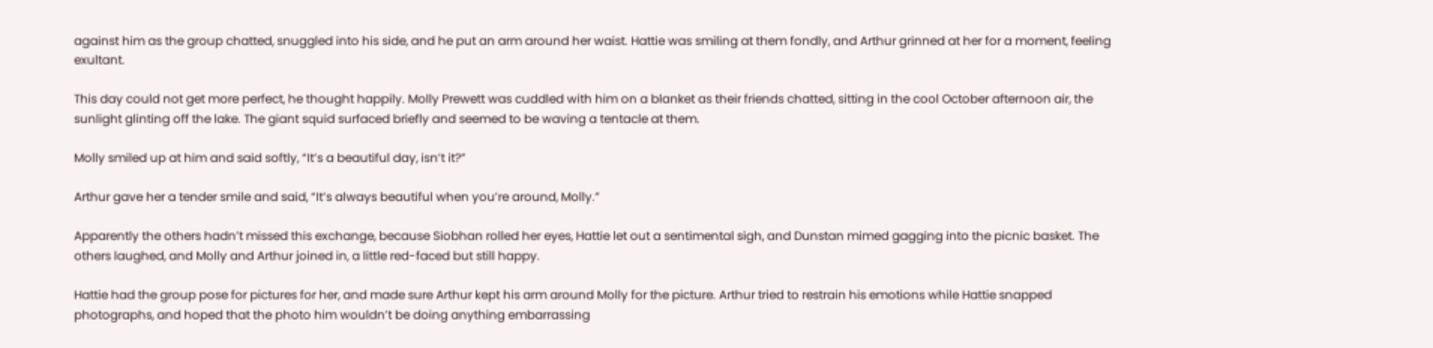against him as the group chatted, snuggled into his side, and he put an arm around her waist. Hattie was smiling at them fondly, and Arthur grinned at her for a moment, feeling exultant.

This day could not get more perfect, he thought happily. Molly Prewett was cuddled with him on a blanket as their friends chatted, sitting in the cool October afternoon air, the sunlight glinting off the lake. The giant squid surfaced briefly and seemed to be waving a tentacle at them.

Molly smiled up at him and said softly, “It’s a beautiful day, isn’t it?”

Arthur gave her a tender smile and said, “It’s always beautiful when you’re around, Molly.”

Apparently the others hadn’t missed this exchange, because Siobhan rolled her eyes, Hattie let out a sentimental sigh, and Dunstan mimed gagging into the picnic basket. The others laughed, and Molly and Arthur joined in, a little red-faced but still happy.

Hattie had the group pose for pictures for her, and made sure Arthur kept his arm around Molly for the picture. Arthur tried to restrain his emotions while Hattie snapped photographs, and hoped that the photo him wouldn’t be doing anything embarrassing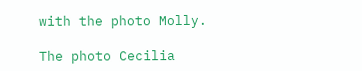with the photo Molly.

The photo Cecilia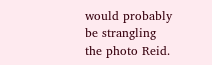would probably be strangling the photo Reid.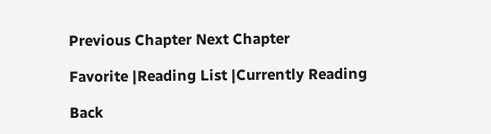Previous Chapter Next Chapter

Favorite |Reading List |Currently Reading

Back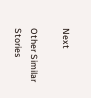Next

Other Similar Stories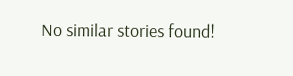No similar stories found!